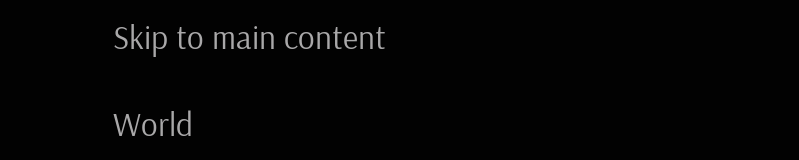Skip to main content

World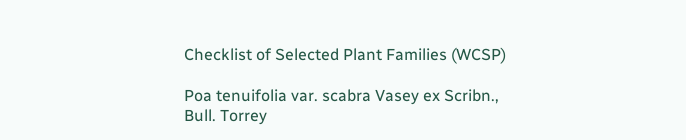Checklist of Selected Plant Families (WCSP)

Poa tenuifolia var. scabra Vasey ex Scribn., Bull. Torrey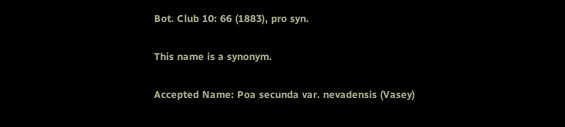Bot. Club 10: 66 (1883), pro syn.

This name is a synonym.

Accepted Name: Poa secunda var. nevadensis (Vasey)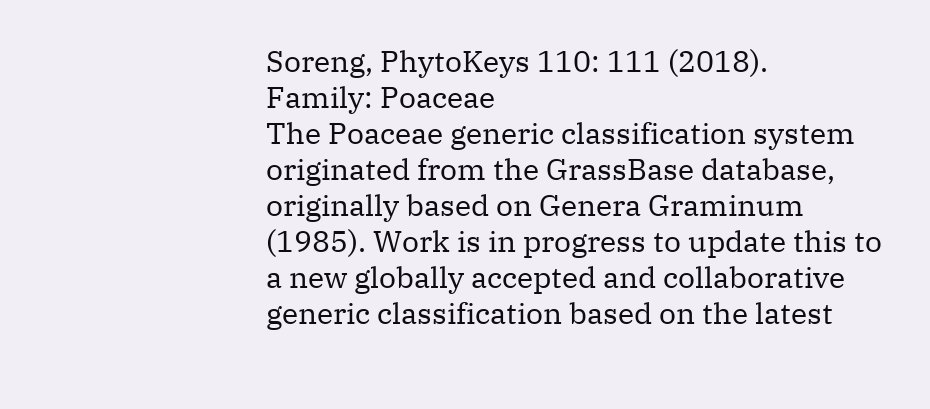Soreng, PhytoKeys 110: 111 (2018).
Family: Poaceae
The Poaceae generic classification system originated from the GrassBase database, originally based on Genera Graminum (1985). Work is in progress to update this to a new globally accepted and collaborative generic classification based on the latest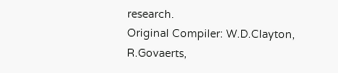research.
Original Compiler: W.D.Clayton, R.Govaerts,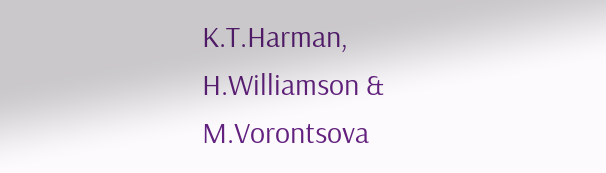K.T.Harman, H.Williamson & M.Vorontsova